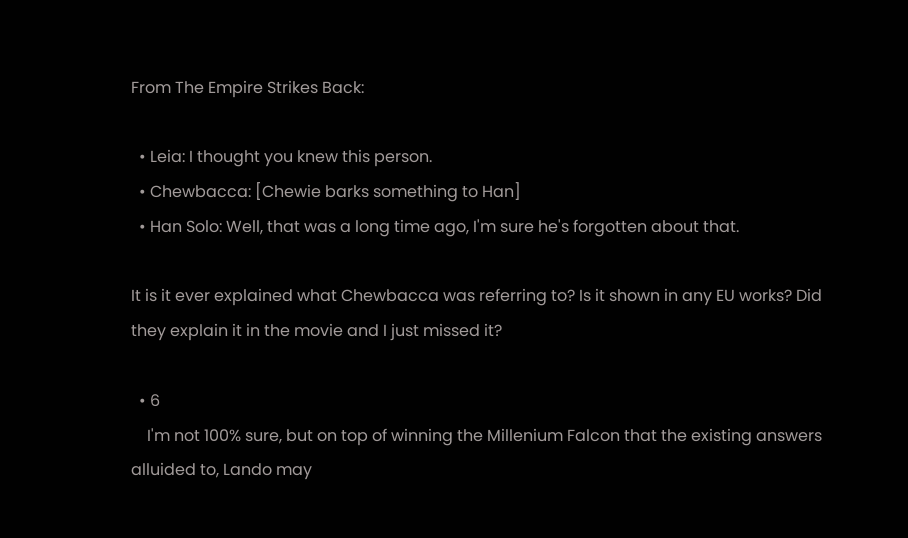From The Empire Strikes Back:

  • Leia: I thought you knew this person.
  • Chewbacca: [Chewie barks something to Han]
  • Han Solo: Well, that was a long time ago, I'm sure he's forgotten about that.

It is it ever explained what Chewbacca was referring to? Is it shown in any EU works? Did they explain it in the movie and I just missed it?

  • 6
    I'm not 100% sure, but on top of winning the Millenium Falcon that the existing answers alluided to, Lando may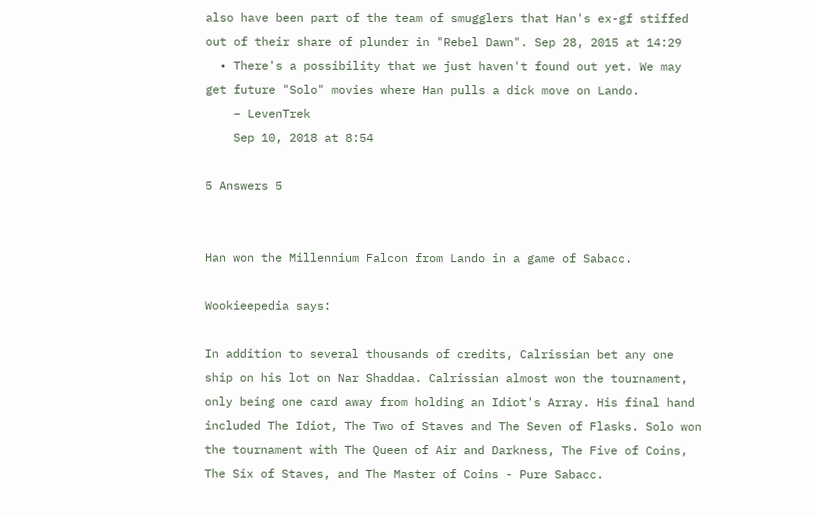also have been part of the team of smugglers that Han's ex-gf stiffed out of their share of plunder in "Rebel Dawn". Sep 28, 2015 at 14:29
  • There's a possibility that we just haven't found out yet. We may get future "Solo" movies where Han pulls a dick move on Lando.
    – LevenTrek
    Sep 10, 2018 at 8:54

5 Answers 5


Han won the Millennium Falcon from Lando in a game of Sabacc.

Wookieepedia says:

In addition to several thousands of credits, Calrissian bet any one ship on his lot on Nar Shaddaa. Calrissian almost won the tournament, only being one card away from holding an Idiot's Array. His final hand included The Idiot, The Two of Staves and The Seven of Flasks. Solo won the tournament with The Queen of Air and Darkness, The Five of Coins, The Six of Staves, and The Master of Coins - Pure Sabacc.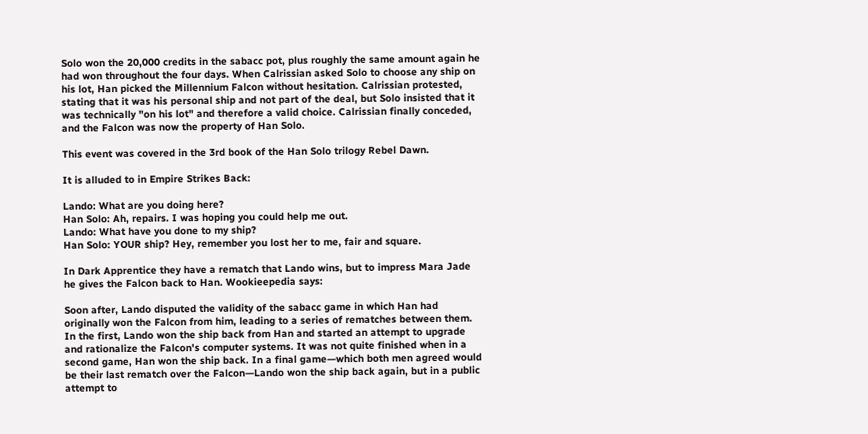Solo won the 20,000 credits in the sabacc pot, plus roughly the same amount again he had won throughout the four days. When Calrissian asked Solo to choose any ship on his lot, Han picked the Millennium Falcon without hesitation. Calrissian protested, stating that it was his personal ship and not part of the deal, but Solo insisted that it was technically "on his lot" and therefore a valid choice. Calrissian finally conceded, and the Falcon was now the property of Han Solo.

This event was covered in the 3rd book of the Han Solo trilogy Rebel Dawn.

It is alluded to in Empire Strikes Back:

Lando: What are you doing here?
Han Solo: Ah, repairs. I was hoping you could help me out.
Lando: What have you done to my ship?
Han Solo: YOUR ship? Hey, remember you lost her to me, fair and square.

In Dark Apprentice they have a rematch that Lando wins, but to impress Mara Jade he gives the Falcon back to Han. Wookieepedia says:

Soon after, Lando disputed the validity of the sabacc game in which Han had originally won the Falcon from him, leading to a series of rematches between them. In the first, Lando won the ship back from Han and started an attempt to upgrade and rationalize the Falcon's computer systems. It was not quite finished when in a second game, Han won the ship back. In a final game—which both men agreed would be their last rematch over the Falcon—Lando won the ship back again, but in a public attempt to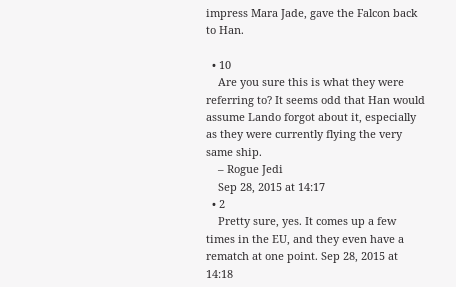impress Mara Jade, gave the Falcon back to Han.

  • 10
    Are you sure this is what they were referring to? It seems odd that Han would assume Lando forgot about it, especially as they were currently flying the very same ship.
    – Rogue Jedi
    Sep 28, 2015 at 14:17
  • 2
    Pretty sure, yes. It comes up a few times in the EU, and they even have a rematch at one point. Sep 28, 2015 at 14:18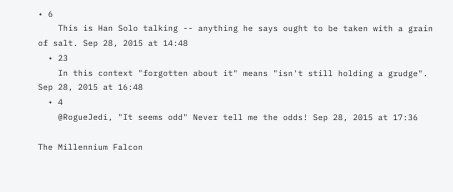• 6
    This is Han Solo talking -- anything he says ought to be taken with a grain of salt. Sep 28, 2015 at 14:48
  • 23
    In this context "forgotten about it" means "isn't still holding a grudge". Sep 28, 2015 at 16:48
  • 4
    @RogueJedi, "It seems odd" Never tell me the odds! Sep 28, 2015 at 17:36

The Millennium Falcon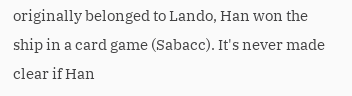originally belonged to Lando, Han won the ship in a card game (Sabacc). It's never made clear if Han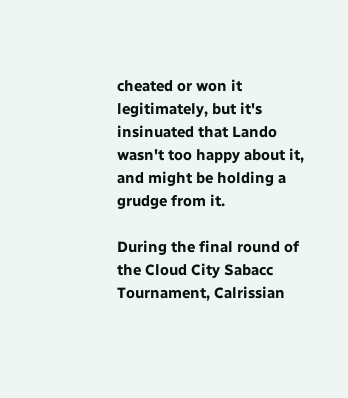cheated or won it legitimately, but it's insinuated that Lando wasn't too happy about it, and might be holding a grudge from it.

During the final round of the Cloud City Sabacc Tournament, Calrissian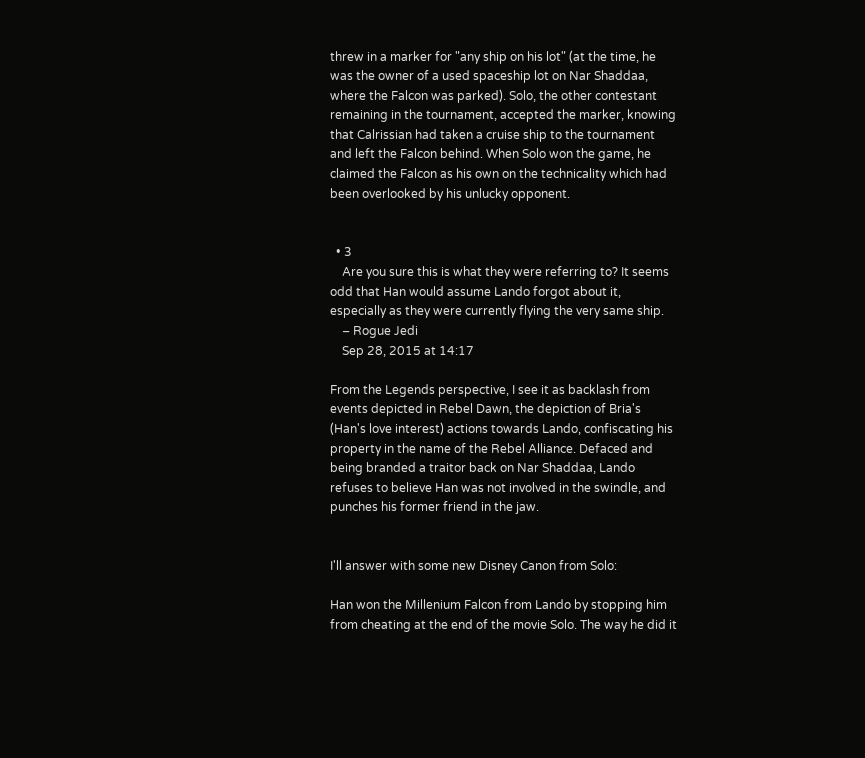threw in a marker for "any ship on his lot" (at the time, he was the owner of a used spaceship lot on Nar Shaddaa, where the Falcon was parked). Solo, the other contestant remaining in the tournament, accepted the marker, knowing that Calrissian had taken a cruise ship to the tournament and left the Falcon behind. When Solo won the game, he claimed the Falcon as his own on the technicality which had been overlooked by his unlucky opponent.


  • 3
    Are you sure this is what they were referring to? It seems odd that Han would assume Lando forgot about it, especially as they were currently flying the very same ship.
    – Rogue Jedi
    Sep 28, 2015 at 14:17

From the Legends perspective, I see it as backlash from events depicted in Rebel Dawn, the depiction of Bria's (Han's love interest) actions towards Lando, confiscating his property in the name of the Rebel Alliance. Defaced and being branded a traitor back on Nar Shaddaa, Lando refuses to believe Han was not involved in the swindle, and punches his former friend in the jaw.


I'll answer with some new Disney Canon from Solo:

Han won the Millenium Falcon from Lando by stopping him from cheating at the end of the movie Solo. The way he did it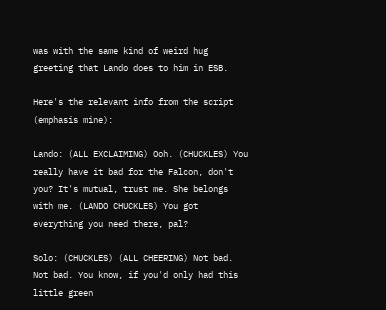was with the same kind of weird hug greeting that Lando does to him in ESB.

Here's the relevant info from the script (emphasis mine):

Lando: (ALL EXCLAIMING) Ooh. (CHUCKLES) You really have it bad for the Falcon, don't you? It's mutual, trust me. She belongs with me. (LANDO CHUCKLES) You got everything you need there, pal?

Solo: (CHUCKLES) (ALL CHEERING) Not bad. Not bad. You know, if you'd only had this little green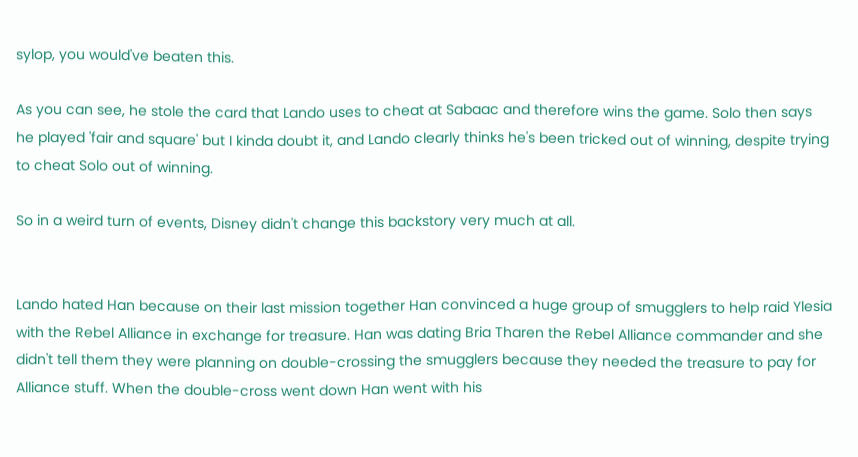sylop, you would've beaten this.

As you can see, he stole the card that Lando uses to cheat at Sabaac and therefore wins the game. Solo then says he played 'fair and square' but I kinda doubt it, and Lando clearly thinks he's been tricked out of winning, despite trying to cheat Solo out of winning.

So in a weird turn of events, Disney didn't change this backstory very much at all.


Lando hated Han because on their last mission together Han convinced a huge group of smugglers to help raid Ylesia with the Rebel Alliance in exchange for treasure. Han was dating Bria Tharen the Rebel Alliance commander and she didn't tell them they were planning on double-crossing the smugglers because they needed the treasure to pay for Alliance stuff. When the double-cross went down Han went with his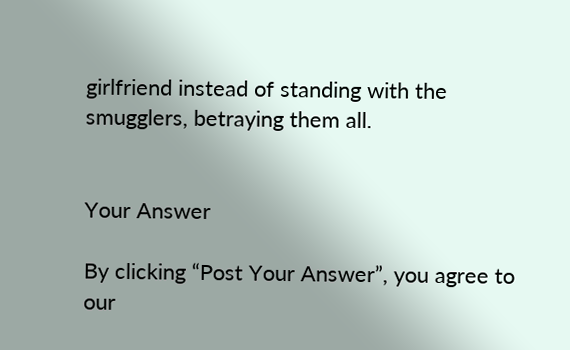girlfriend instead of standing with the smugglers, betraying them all.


Your Answer

By clicking “Post Your Answer”, you agree to our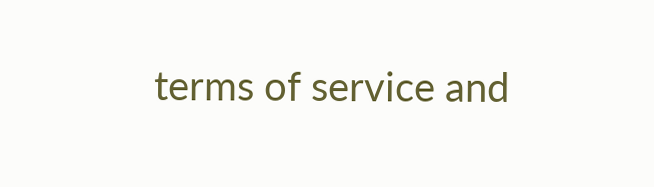terms of service and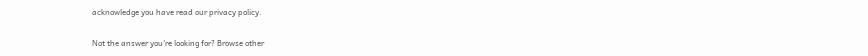acknowledge you have read our privacy policy.

Not the answer you're looking for? Browse other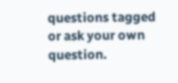questions tagged or ask your own question.